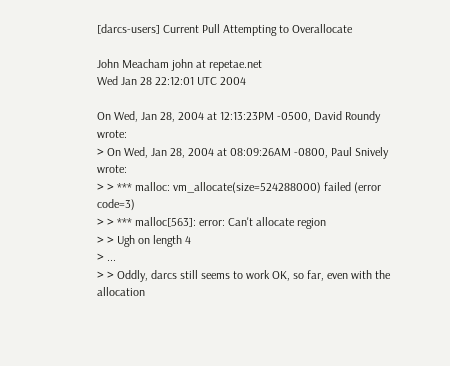[darcs-users] Current Pull Attempting to Overallocate

John Meacham john at repetae.net
Wed Jan 28 22:12:01 UTC 2004

On Wed, Jan 28, 2004 at 12:13:23PM -0500, David Roundy wrote:
> On Wed, Jan 28, 2004 at 08:09:26AM -0800, Paul Snively wrote:
> > *** malloc: vm_allocate(size=524288000) failed (error code=3)
> > *** malloc[563]: error: Can't allocate region
> > Ugh on length 4
> ...
> > Oddly, darcs still seems to work OK, so far, even with the allocation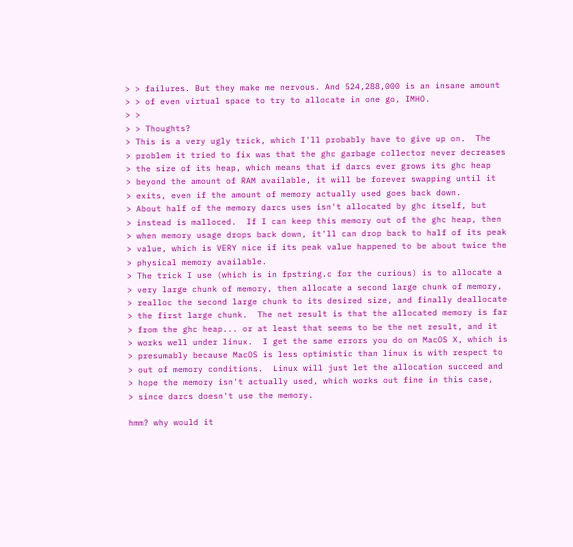> > failures. But they make me nervous. And 524,288,000 is an insane amount
> > of even virtual space to try to allocate in one go, IMHO.
> >
> > Thoughts?
> This is a very ugly trick, which I'll probably have to give up on.  The
> problem it tried to fix was that the ghc garbage collector never decreases
> the size of its heap, which means that if darcs ever grows its ghc heap
> beyond the amount of RAM available, it will be forever swapping until it
> exits, even if the amount of memory actually used goes back down.
> About half of the memory darcs uses isn't allocated by ghc itself, but
> instead is malloced.  If I can keep this memory out of the ghc heap, then
> when memory usage drops back down, it'll can drop back to half of its peak
> value, which is VERY nice if its peak value happened to be about twice the
> physical memory available.
> The trick I use (which is in fpstring.c for the curious) is to allocate a
> very large chunk of memory, then allocate a second large chunk of memory,
> realloc the second large chunk to its desired size, and finally deallocate
> the first large chunk.  The net result is that the allocated memory is far
> from the ghc heap... or at least that seems to be the net result, and it
> works well under linux.  I get the same errors you do on MacOS X, which is
> presumably because MacOS is less optimistic than linux is with respect to
> out of memory conditions.  Linux will just let the allocation succeed and
> hope the memory isn't actually used, which works out fine in this case,
> since darcs doesn't use the memory.

hmm? why would it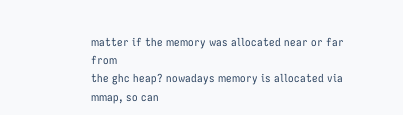matter if the memory was allocated near or far from
the ghc heap? nowadays memory is allocated via mmap, so can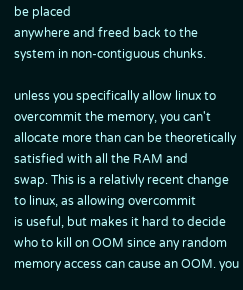be placed
anywhere and freed back to the system in non-contiguous chunks.

unless you specifically allow linux to overcommit the memory, you can't
allocate more than can be theoretically satisfied with all the RAM and
swap. This is a relativly recent change to linux, as allowing overcommit
is useful, but makes it hard to decide who to kill on OOM since any random
memory access can cause an OOM. you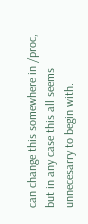can change this somewhere in /proc,
but in any case this all seems unnecesarry to begin with.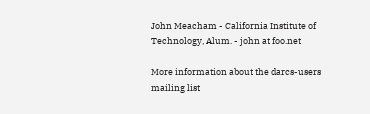John Meacham - California Institute of Technology, Alum. - john at foo.net

More information about the darcs-users mailing list